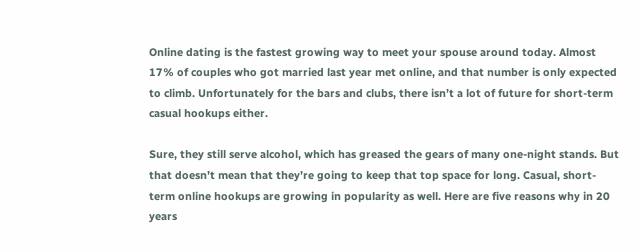Online dating is the fastest growing way to meet your spouse around today. Almost 17% of couples who got married last year met online, and that number is only expected to climb. Unfortunately for the bars and clubs, there isn’t a lot of future for short-term casual hookups either.

Sure, they still serve alcohol, which has greased the gears of many one-night stands. But that doesn’t mean that they’re going to keep that top space for long. Casual, short-term online hookups are growing in popularity as well. Here are five reasons why in 20 years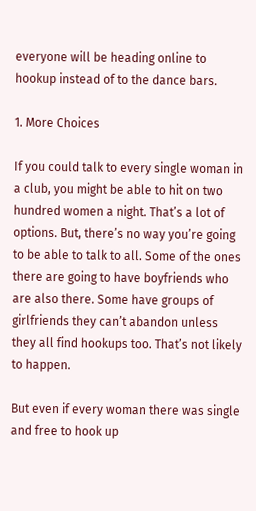everyone will be heading online to hookup instead of to the dance bars.

1. More Choices

If you could talk to every single woman in a club, you might be able to hit on two hundred women a night. That’s a lot of options. But, there’s no way you’re going to be able to talk to all. Some of the ones there are going to have boyfriends who are also there. Some have groups of girlfriends they can’t abandon unless they all find hookups too. That’s not likely to happen.

But even if every woman there was single and free to hook up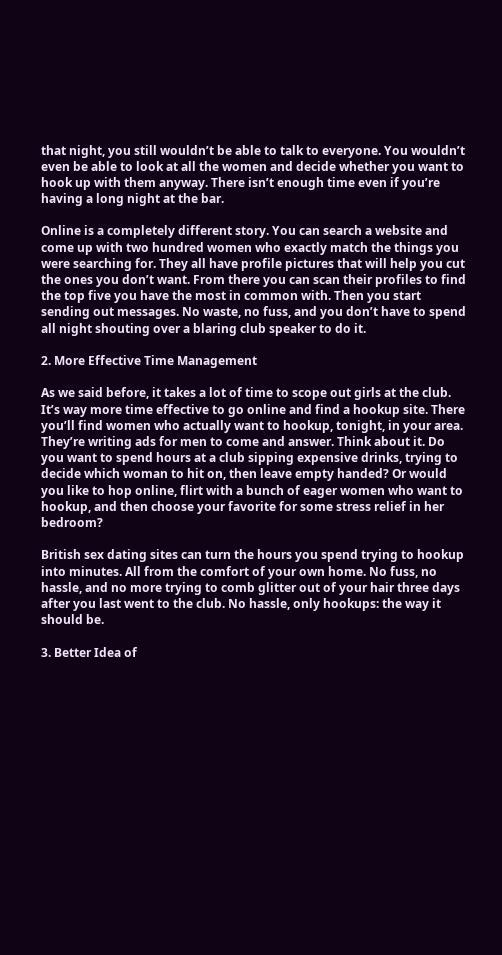that night, you still wouldn’t be able to talk to everyone. You wouldn’t even be able to look at all the women and decide whether you want to hook up with them anyway. There isn’t enough time even if you’re having a long night at the bar.

Online is a completely different story. You can search a website and come up with two hundred women who exactly match the things you were searching for. They all have profile pictures that will help you cut the ones you don’t want. From there you can scan their profiles to find the top five you have the most in common with. Then you start sending out messages. No waste, no fuss, and you don’t have to spend all night shouting over a blaring club speaker to do it.

2. More Effective Time Management

As we said before, it takes a lot of time to scope out girls at the club. It’s way more time effective to go online and find a hookup site. There you’ll find women who actually want to hookup, tonight, in your area. They’re writing ads for men to come and answer. Think about it. Do you want to spend hours at a club sipping expensive drinks, trying to decide which woman to hit on, then leave empty handed? Or would you like to hop online, flirt with a bunch of eager women who want to hookup, and then choose your favorite for some stress relief in her bedroom?

British sex dating sites can turn the hours you spend trying to hookup into minutes. All from the comfort of your own home. No fuss, no hassle, and no more trying to comb glitter out of your hair three days after you last went to the club. No hassle, only hookups: the way it should be.

3. Better Idea of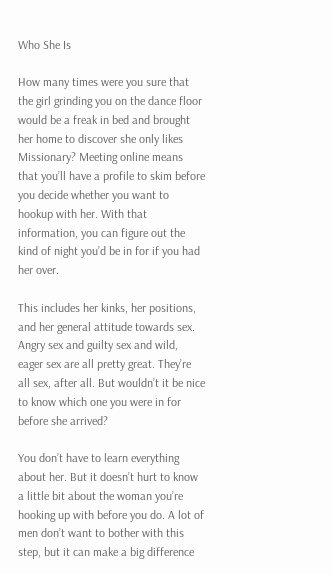Who She Is

How many times were you sure that the girl grinding you on the dance floor would be a freak in bed and brought her home to discover she only likes Missionary? Meeting online means that you’ll have a profile to skim before you decide whether you want to hookup with her. With that information, you can figure out the kind of night you’d be in for if you had her over.

This includes her kinks, her positions, and her general attitude towards sex. Angry sex and guilty sex and wild, eager sex are all pretty great. They’re all sex, after all. But wouldn’t it be nice to know which one you were in for before she arrived?

You don’t have to learn everything about her. But it doesn’t hurt to know a little bit about the woman you’re hooking up with before you do. A lot of men don’t want to bother with this step, but it can make a big difference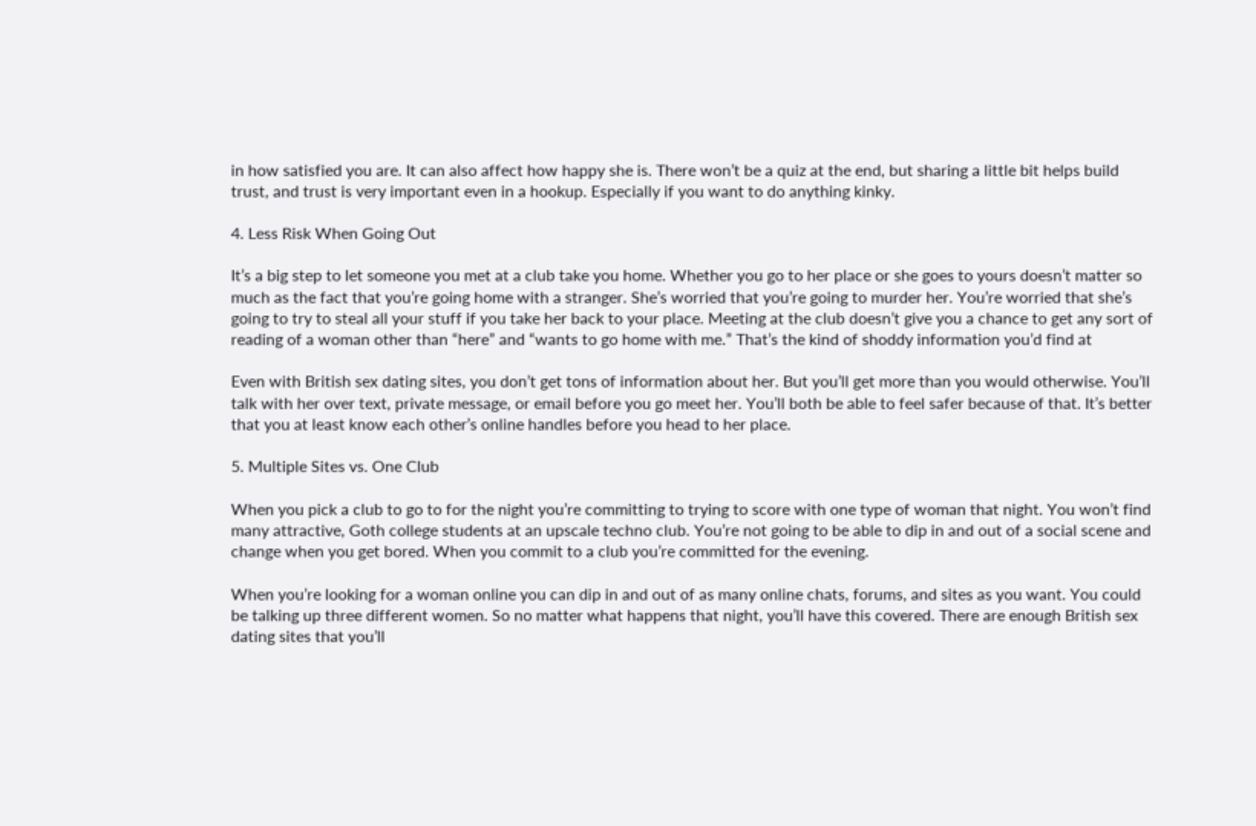in how satisfied you are. It can also affect how happy she is. There won’t be a quiz at the end, but sharing a little bit helps build trust, and trust is very important even in a hookup. Especially if you want to do anything kinky.

4. Less Risk When Going Out

It’s a big step to let someone you met at a club take you home. Whether you go to her place or she goes to yours doesn’t matter so much as the fact that you’re going home with a stranger. She’s worried that you’re going to murder her. You’re worried that she’s going to try to steal all your stuff if you take her back to your place. Meeting at the club doesn’t give you a chance to get any sort of reading of a woman other than “here” and “wants to go home with me.” That’s the kind of shoddy information you’d find at

Even with British sex dating sites, you don’t get tons of information about her. But you’ll get more than you would otherwise. You’ll talk with her over text, private message, or email before you go meet her. You’ll both be able to feel safer because of that. It’s better that you at least know each other’s online handles before you head to her place.

5. Multiple Sites vs. One Club

When you pick a club to go to for the night you’re committing to trying to score with one type of woman that night. You won’t find many attractive, Goth college students at an upscale techno club. You’re not going to be able to dip in and out of a social scene and change when you get bored. When you commit to a club you’re committed for the evening.

When you’re looking for a woman online you can dip in and out of as many online chats, forums, and sites as you want. You could be talking up three different women. So no matter what happens that night, you’ll have this covered. There are enough British sex dating sites that you’ll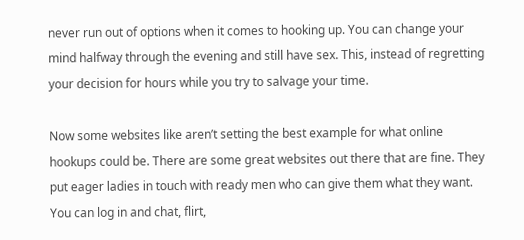never run out of options when it comes to hooking up. You can change your mind halfway through the evening and still have sex. This, instead of regretting your decision for hours while you try to salvage your time.

Now some websites like aren’t setting the best example for what online hookups could be. There are some great websites out there that are fine. They put eager ladies in touch with ready men who can give them what they want. You can log in and chat, flirt,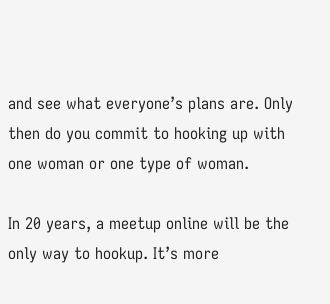and see what everyone’s plans are. Only then do you commit to hooking up with one woman or one type of woman.

In 20 years, a meetup online will be the only way to hookup. It’s more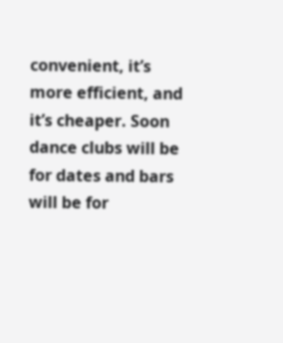convenient, it’s more efficient, and it’s cheaper. Soon dance clubs will be for dates and bars will be for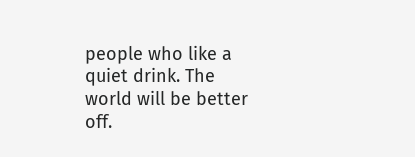people who like a quiet drink. The world will be better off.